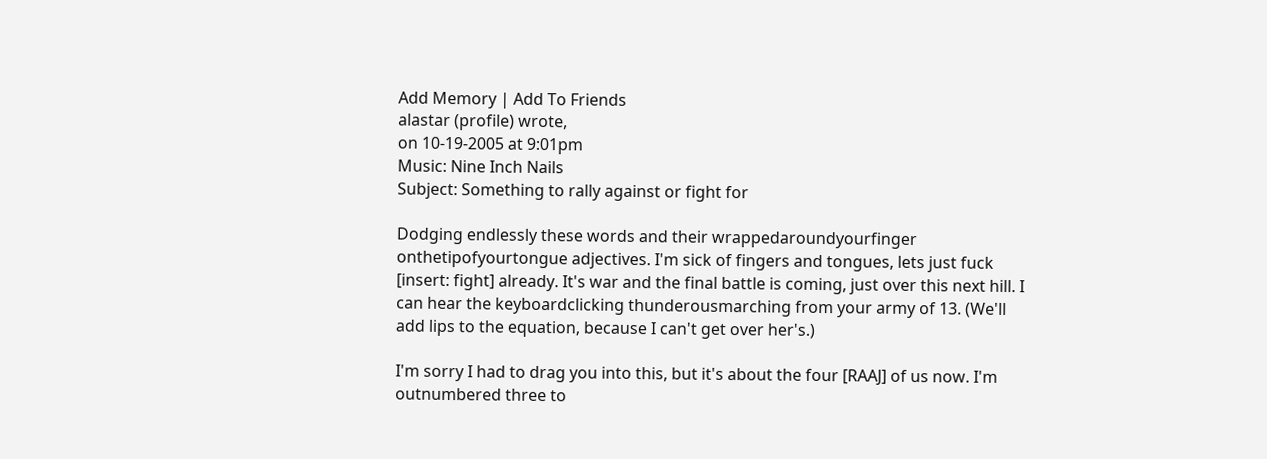Add Memory | Add To Friends
alastar (profile) wrote,
on 10-19-2005 at 9:01pm
Music: Nine Inch Nails
Subject: Something to rally against or fight for

Dodging endlessly these words and their wrappedaroundyourfinger onthetipofyourtongue adjectives. I'm sick of fingers and tongues, lets just fuck [insert: fight] already. It's war and the final battle is coming, just over this next hill. I can hear the keyboardclicking thunderousmarching from your army of 13. (We'll add lips to the equation, because I can't get over her's.)

I'm sorry I had to drag you into this, but it's about the four [RAAJ] of us now. I'm outnumbered three to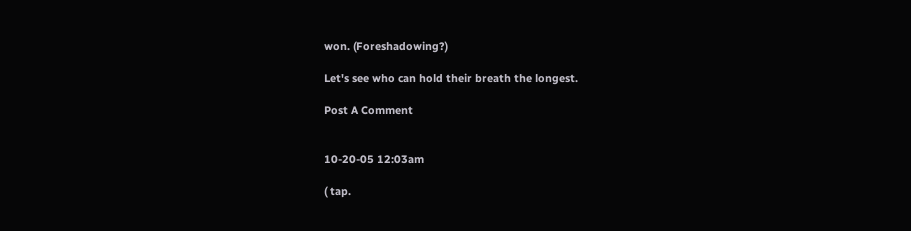won. (Foreshadowing?)

Let's see who can hold their breath the longest.

Post A Comment


10-20-05 12:03am

( tap.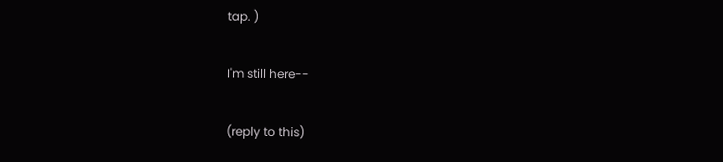tap. )

I'm still here--

(reply to this)